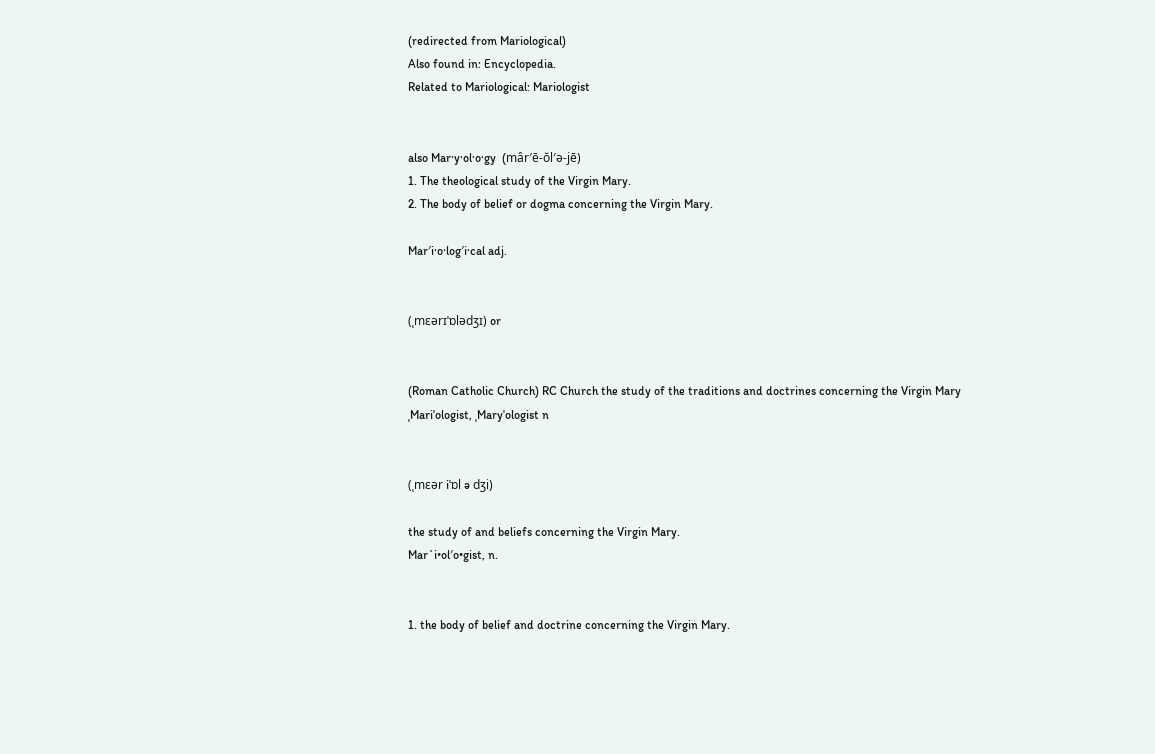(redirected from Mariological)
Also found in: Encyclopedia.
Related to Mariological: Mariologist


also Mar·y·ol·o·gy  (mâr′ē-ŏl′ə-jē)
1. The theological study of the Virgin Mary.
2. The body of belief or dogma concerning the Virgin Mary.

Mar′i·o·log′i·cal adj.


(ˌmɛərɪˈɒlədʒɪ) or


(Roman Catholic Church) RC Church the study of the traditions and doctrines concerning the Virgin Mary
ˌMariˈologist, ˌMaryˈologist n


(ˌmɛər iˈɒl ə dʒi)

the study of and beliefs concerning the Virgin Mary.
Mar`i•ol′o•gist, n.


1. the body of belief and doctrine concerning the Virgin Mary.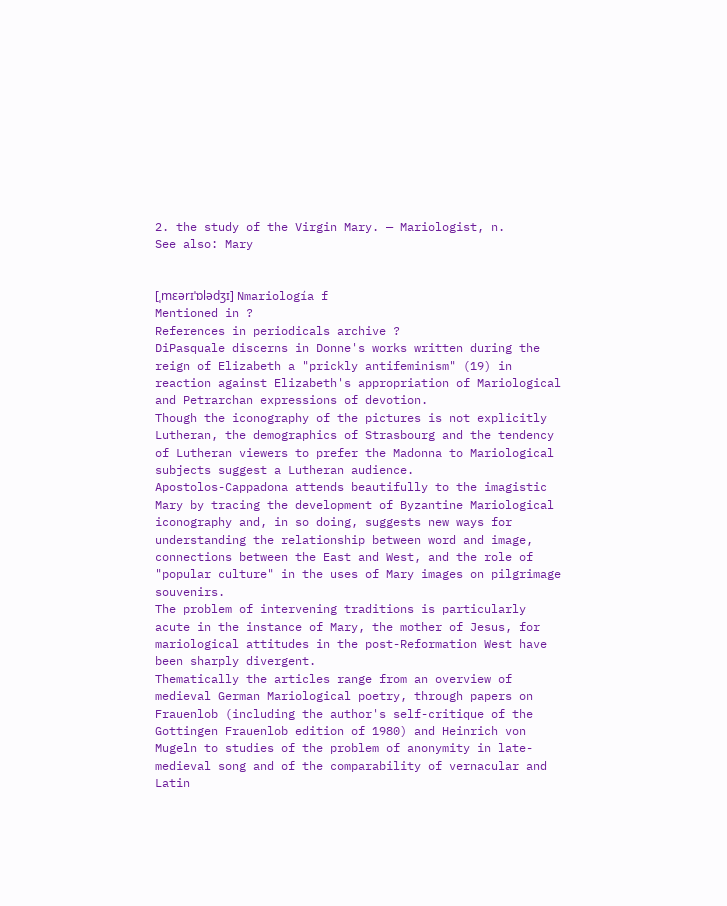2. the study of the Virgin Mary. — Mariologist, n.
See also: Mary


[ˌmɛərɪˈɒlədʒɪ] Nmariología f
Mentioned in ?
References in periodicals archive ?
DiPasquale discerns in Donne's works written during the reign of Elizabeth a "prickly antifeminism" (19) in reaction against Elizabeth's appropriation of Mariological and Petrarchan expressions of devotion.
Though the iconography of the pictures is not explicitly Lutheran, the demographics of Strasbourg and the tendency of Lutheran viewers to prefer the Madonna to Mariological subjects suggest a Lutheran audience.
Apostolos-Cappadona attends beautifully to the imagistic Mary by tracing the development of Byzantine Mariological iconography and, in so doing, suggests new ways for understanding the relationship between word and image, connections between the East and West, and the role of "popular culture" in the uses of Mary images on pilgrimage souvenirs.
The problem of intervening traditions is particularly acute in the instance of Mary, the mother of Jesus, for mariological attitudes in the post-Reformation West have been sharply divergent.
Thematically the articles range from an overview of medieval German Mariological poetry, through papers on Frauenlob (including the author's self-critique of the Gottingen Frauenlob edition of 1980) and Heinrich von Mugeln to studies of the problem of anonymity in late-medieval song and of the comparability of vernacular and Latin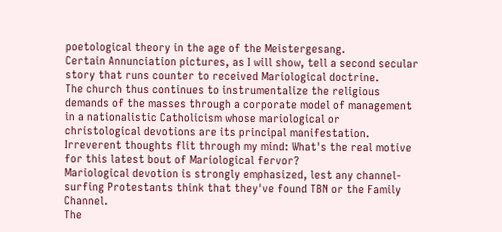poetological theory in the age of the Meistergesang.
Certain Annunciation pictures, as I will show, tell a second secular story that runs counter to received Mariological doctrine.
The church thus continues to instrumentalize the religious demands of the masses through a corporate model of management in a nationalistic Catholicism whose mariological or christological devotions are its principal manifestation.
Irreverent thoughts flit through my mind: What's the real motive for this latest bout of Mariological fervor?
Mariological devotion is strongly emphasized, lest any channel-surfing Protestants think that they've found TBN or the Family Channel.
The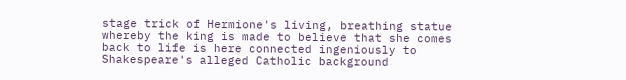stage trick of Hermione's living, breathing statue whereby the king is made to believe that she comes back to life is here connected ingeniously to Shakespeare's alleged Catholic background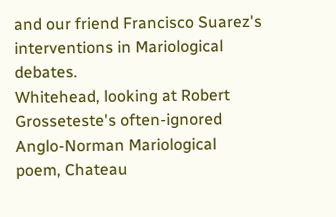and our friend Francisco Suarez's interventions in Mariological debates.
Whitehead, looking at Robert Grosseteste's often-ignored Anglo-Norman Mariological poem, Chateau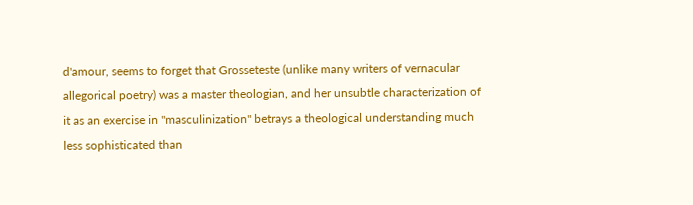d'amour, seems to forget that Grosseteste (unlike many writers of vernacular allegorical poetry) was a master theologian, and her unsubtle characterization of it as an exercise in "masculinization" betrays a theological understanding much less sophisticated than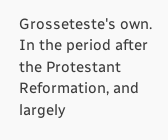Grosseteste's own.
In the period after the Protestant Reformation, and largely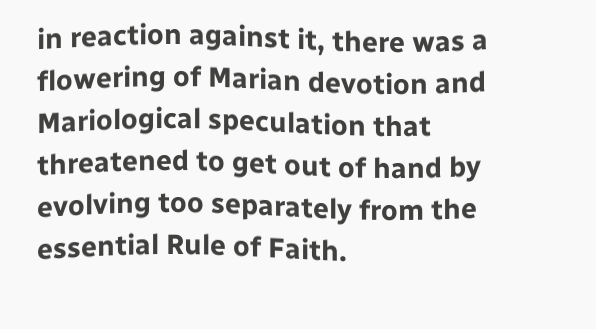in reaction against it, there was a flowering of Marian devotion and Mariological speculation that threatened to get out of hand by evolving too separately from the essential Rule of Faith.